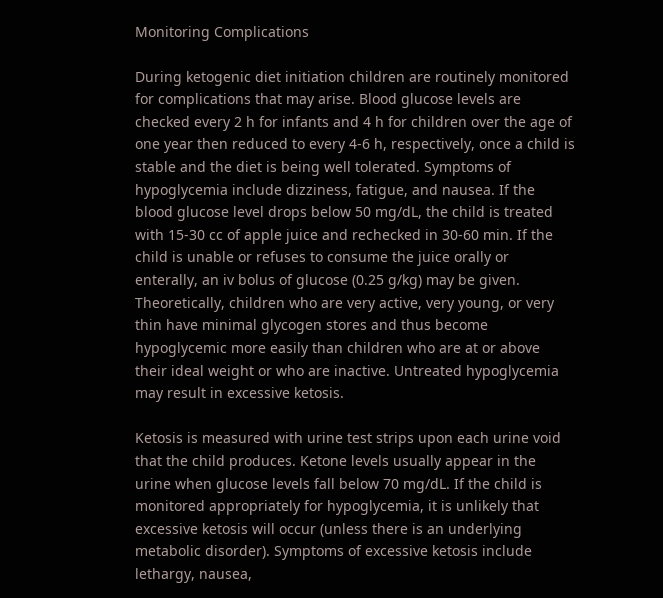Monitoring Complications

During ketogenic diet initiation children are routinely monitored for complications that may arise. Blood glucose levels are checked every 2 h for infants and 4 h for children over the age of one year then reduced to every 4-6 h, respectively, once a child is stable and the diet is being well tolerated. Symptoms of hypoglycemia include dizziness, fatigue, and nausea. If the blood glucose level drops below 50 mg/dL, the child is treated with 15-30 cc of apple juice and rechecked in 30-60 min. If the child is unable or refuses to consume the juice orally or enterally, an iv bolus of glucose (0.25 g/kg) may be given. Theoretically, children who are very active, very young, or very thin have minimal glycogen stores and thus become hypoglycemic more easily than children who are at or above their ideal weight or who are inactive. Untreated hypoglycemia may result in excessive ketosis.

Ketosis is measured with urine test strips upon each urine void that the child produces. Ketone levels usually appear in the urine when glucose levels fall below 70 mg/dL. If the child is monitored appropriately for hypoglycemia, it is unlikely that excessive ketosis will occur (unless there is an underlying metabolic disorder). Symptoms of excessive ketosis include lethargy, nausea,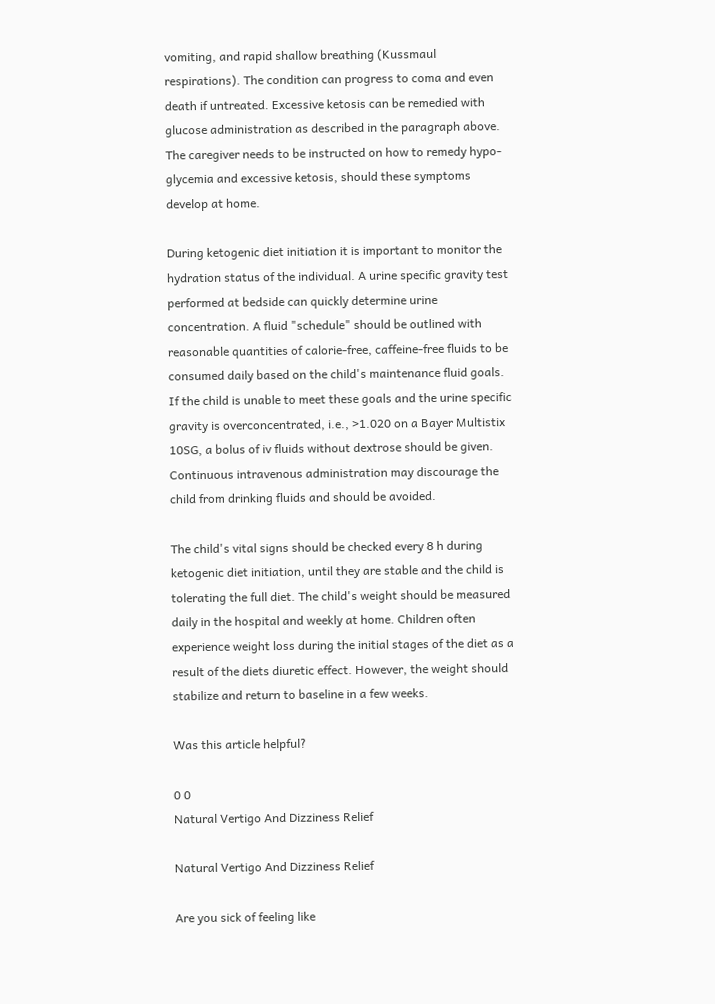vomiting, and rapid shallow breathing (Kussmaul respirations). The condition can progress to coma and even death if untreated. Excessive ketosis can be remedied with glucose administration as described in the paragraph above. The caregiver needs to be instructed on how to remedy hypo-glycemia and excessive ketosis, should these symptoms develop at home.

During ketogenic diet initiation it is important to monitor the hydration status of the individual. A urine specific gravity test performed at bedside can quickly determine urine concentration. A fluid "schedule" should be outlined with reasonable quantities of calorie-free, caffeine-free fluids to be consumed daily based on the child's maintenance fluid goals. If the child is unable to meet these goals and the urine specific gravity is overconcentrated, i.e., >1.020 on a Bayer Multistix 10SG, a bolus of iv fluids without dextrose should be given. Continuous intravenous administration may discourage the child from drinking fluids and should be avoided.

The child's vital signs should be checked every 8 h during ketogenic diet initiation, until they are stable and the child is tolerating the full diet. The child's weight should be measured daily in the hospital and weekly at home. Children often experience weight loss during the initial stages of the diet as a result of the diets diuretic effect. However, the weight should stabilize and return to baseline in a few weeks.

Was this article helpful?

0 0
Natural Vertigo And Dizziness Relief

Natural Vertigo And Dizziness Relief

Are you sick of feeling like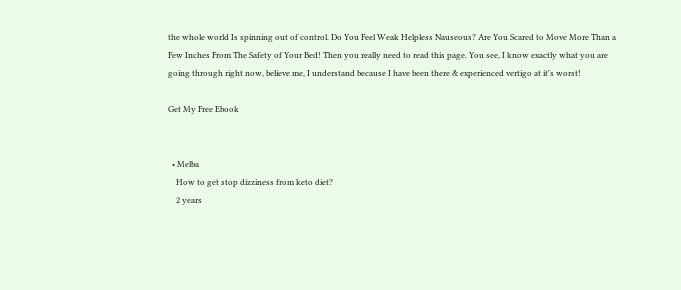the whole world Is spinning out of control. Do You Feel Weak Helpless Nauseous? Are You Scared to Move More Than a Few Inches From The Safety of Your Bed! Then you really need to read this page. You see, I know exactly what you are going through right now, believe me, I understand because I have been there & experienced vertigo at it's worst!

Get My Free Ebook


  • Melba
    How to get stop dizziness from keto diet?
    2 years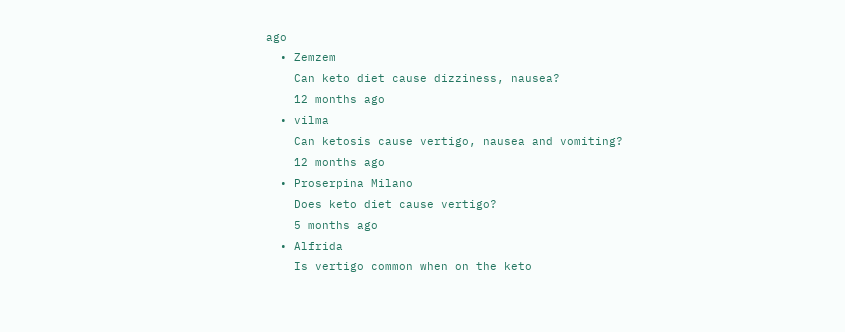ago
  • Zemzem
    Can keto diet cause dizziness, nausea?
    12 months ago
  • vilma
    Can ketosis cause vertigo, nausea and vomiting?
    12 months ago
  • Proserpina Milano
    Does keto diet cause vertigo?
    5 months ago
  • Alfrida
    Is vertigo common when on the keto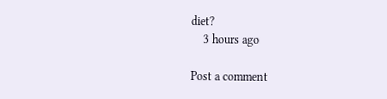diet?
    3 hours ago

Post a comment